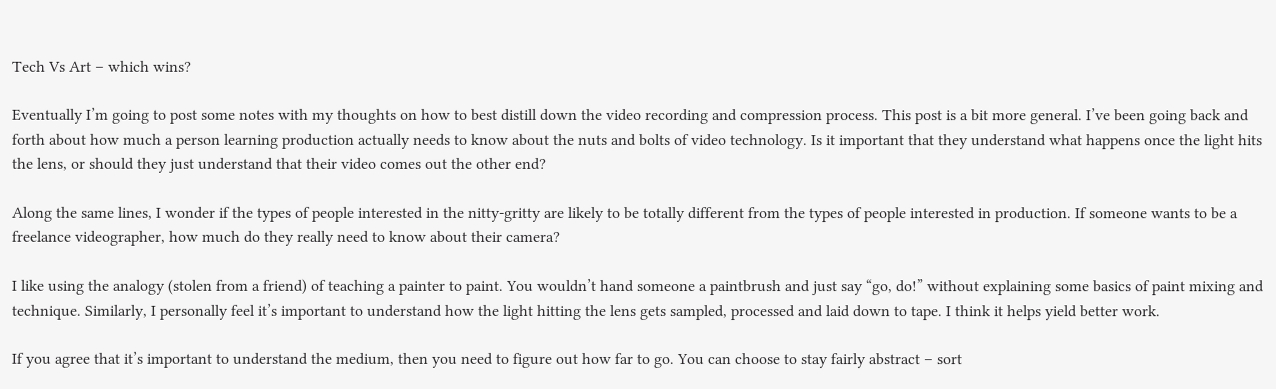Tech Vs Art – which wins?

Eventually I’m going to post some notes with my thoughts on how to best distill down the video recording and compression process. This post is a bit more general. I’ve been going back and forth about how much a person learning production actually needs to know about the nuts and bolts of video technology. Is it important that they understand what happens once the light hits the lens, or should they just understand that their video comes out the other end?

Along the same lines, I wonder if the types of people interested in the nitty-gritty are likely to be totally different from the types of people interested in production. If someone wants to be a freelance videographer, how much do they really need to know about their camera?

I like using the analogy (stolen from a friend) of teaching a painter to paint. You wouldn’t hand someone a paintbrush and just say “go, do!” without explaining some basics of paint mixing and technique. Similarly, I personally feel it’s important to understand how the light hitting the lens gets sampled, processed and laid down to tape. I think it helps yield better work.

If you agree that it’s important to understand the medium, then you need to figure out how far to go. You can choose to stay fairly abstract – sort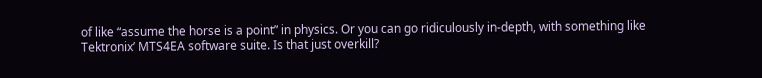of like “assume the horse is a point” in physics. Or you can go ridiculously in-depth, with something like Tektronix’ MTS4EA software suite. Is that just overkill?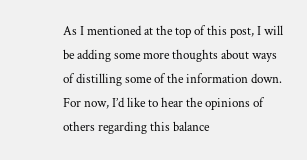As I mentioned at the top of this post, I will be adding some more thoughts about ways of distilling some of the information down. For now, I’d like to hear the opinions of others regarding this balance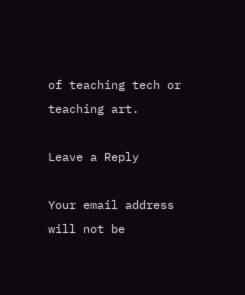of teaching tech or teaching art.

Leave a Reply

Your email address will not be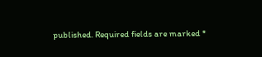published. Required fields are marked *